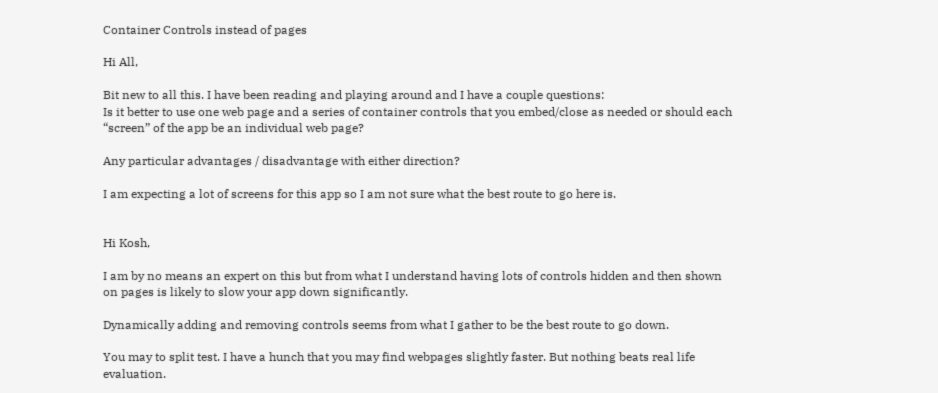Container Controls instead of pages

Hi All,

Bit new to all this. I have been reading and playing around and I have a couple questions:
Is it better to use one web page and a series of container controls that you embed/close as needed or should each “screen” of the app be an individual web page?

Any particular advantages / disadvantage with either direction?

I am expecting a lot of screens for this app so I am not sure what the best route to go here is.


Hi Kosh,

I am by no means an expert on this but from what I understand having lots of controls hidden and then shown on pages is likely to slow your app down significantly.

Dynamically adding and removing controls seems from what I gather to be the best route to go down.

You may to split test. I have a hunch that you may find webpages slightly faster. But nothing beats real life evaluation.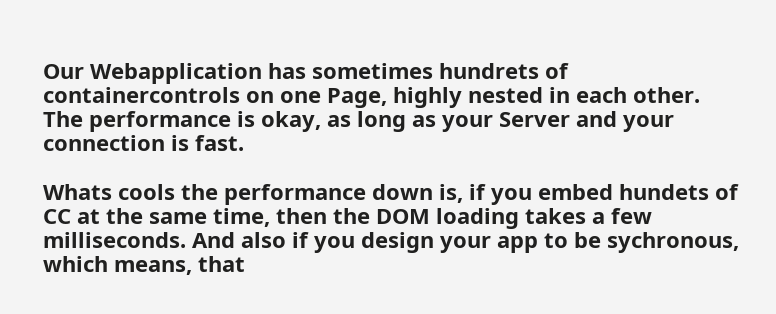Our Webapplication has sometimes hundrets of containercontrols on one Page, highly nested in each other. The performance is okay, as long as your Server and your connection is fast.

Whats cools the performance down is, if you embed hundets of CC at the same time, then the DOM loading takes a few milliseconds. And also if you design your app to be sychronous, which means, that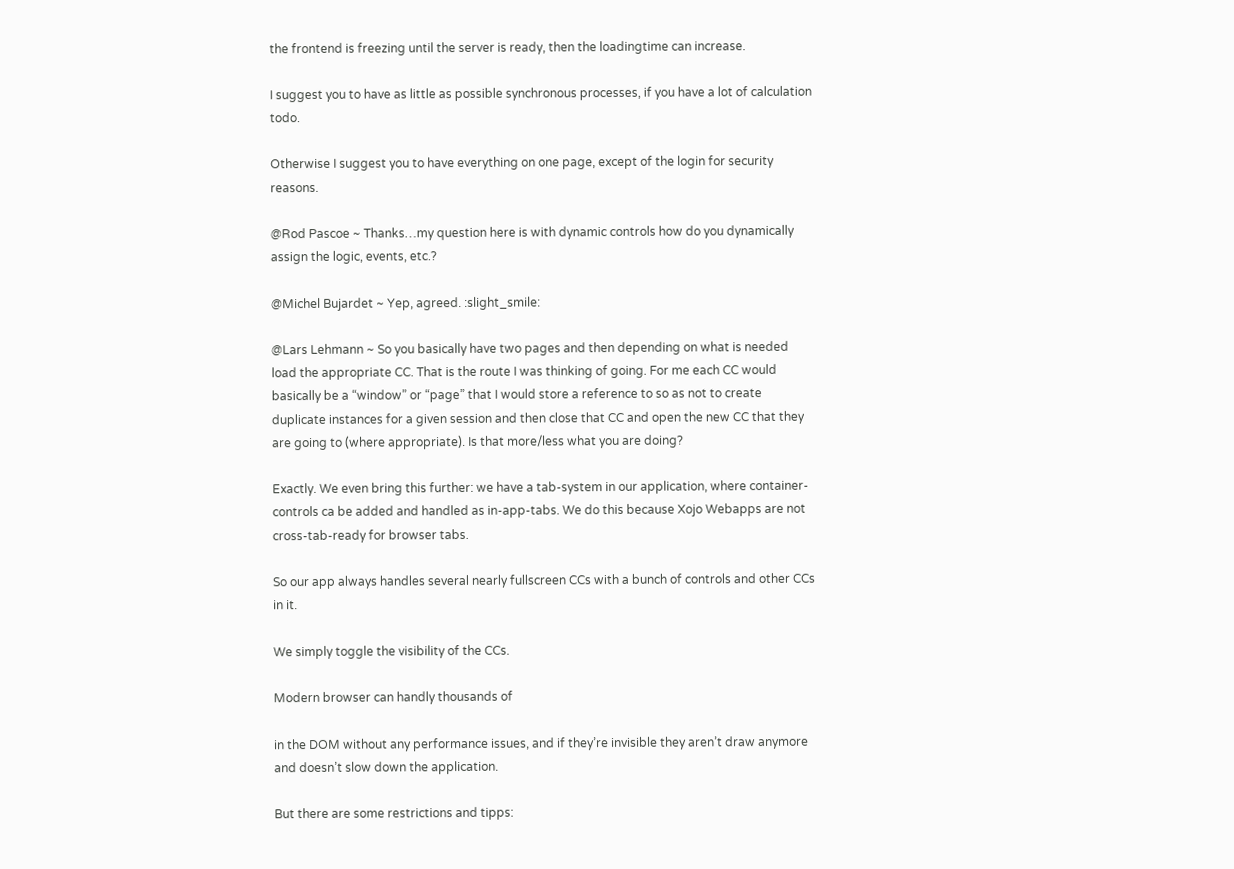the frontend is freezing until the server is ready, then the loadingtime can increase.

I suggest you to have as little as possible synchronous processes, if you have a lot of calculation todo.

Otherwise I suggest you to have everything on one page, except of the login for security reasons.

@Rod Pascoe ~ Thanks…my question here is with dynamic controls how do you dynamically assign the logic, events, etc.?

@Michel Bujardet ~ Yep, agreed. :slight_smile:

@Lars Lehmann ~ So you basically have two pages and then depending on what is needed load the appropriate CC. That is the route I was thinking of going. For me each CC would basically be a “window” or “page” that I would store a reference to so as not to create duplicate instances for a given session and then close that CC and open the new CC that they are going to (where appropriate). Is that more/less what you are doing?

Exactly. We even bring this further: we have a tab-system in our application, where container-controls ca be added and handled as in-app-tabs. We do this because Xojo Webapps are not cross-tab-ready for browser tabs.

So our app always handles several nearly fullscreen CCs with a bunch of controls and other CCs in it.

We simply toggle the visibility of the CCs.

Modern browser can handly thousands of

in the DOM without any performance issues, and if they’re invisible they aren’t draw anymore and doesn’t slow down the application.

But there are some restrictions and tipps: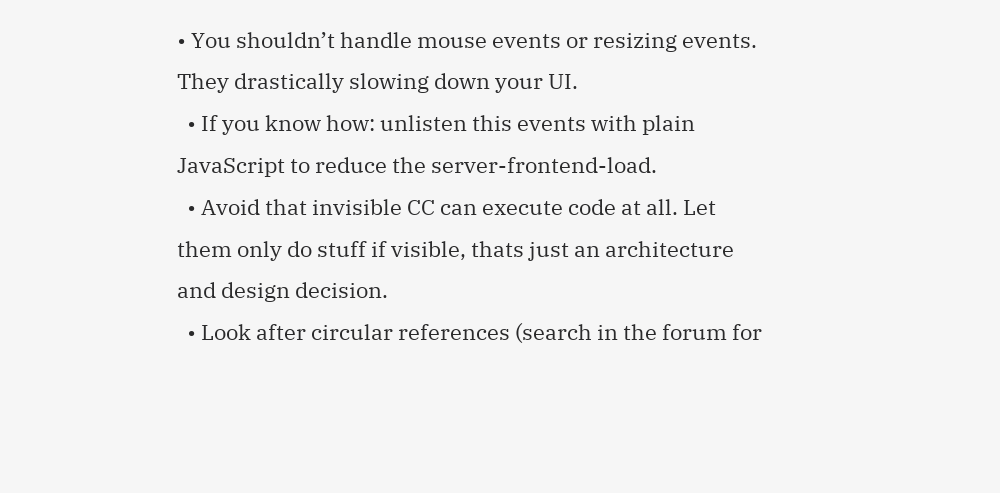• You shouldn’t handle mouse events or resizing events. They drastically slowing down your UI.
  • If you know how: unlisten this events with plain JavaScript to reduce the server-frontend-load.
  • Avoid that invisible CC can execute code at all. Let them only do stuff if visible, thats just an architecture and design decision.
  • Look after circular references (search in the forum for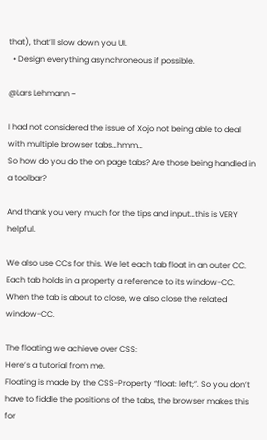that), that’ll slow down you UI.
  • Design everything asynchroneous if possible.

@Lars Lehmann ~

I had not considered the issue of Xojo not being able to deal with multiple browser tabs…hmm…
So how do you do the on page tabs? Are those being handled in a toolbar?

And thank you very much for the tips and input…this is VERY helpful.

We also use CCs for this. We let each tab float in an outer CC. Each tab holds in a property a reference to its window-CC.
When the tab is about to close, we also close the related window-CC.

The floating we achieve over CSS:
Here’s a tutorial from me.
Floating is made by the CSS-Property “float: left;”. So you don’t have to fiddle the positions of the tabs, the browser makes this for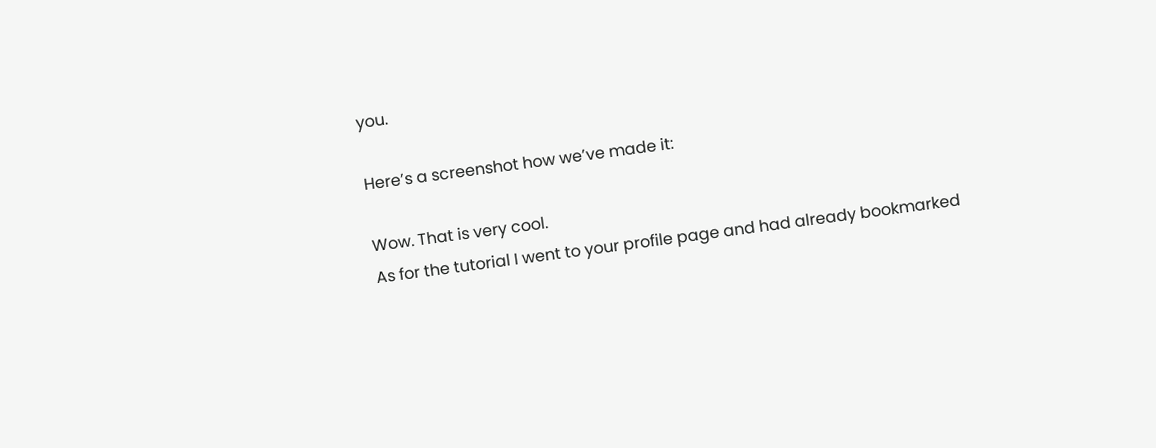you.

Here’s a screenshot how we’ve made it:

Wow. That is very cool.
As for the tutorial I went to your profile page and had already bookmarked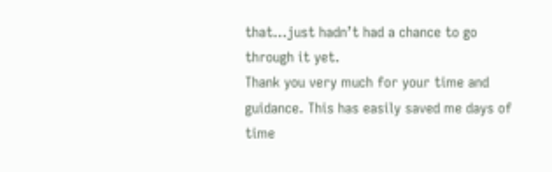that…just hadn’t had a chance to go through it yet.
Thank you very much for your time and guidance. This has easily saved me days of time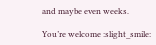and maybe even weeks.

You’re welcome :slight_smile: